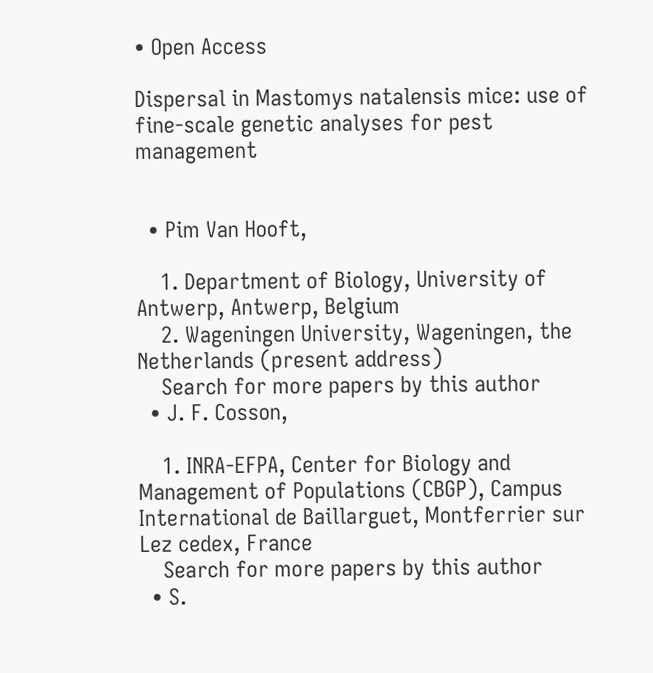• Open Access

Dispersal in Mastomys natalensis mice: use of fine-scale genetic analyses for pest management


  • Pim Van Hooft,

    1. Department of Biology, University of Antwerp, Antwerp, Belgium
    2. Wageningen University, Wageningen, the Netherlands (present address)
    Search for more papers by this author
  • J. F. Cosson,

    1. INRA-EFPA, Center for Biology and Management of Populations (CBGP), Campus International de Baillarguet, Montferrier sur Lez cedex, France
    Search for more papers by this author
  • S.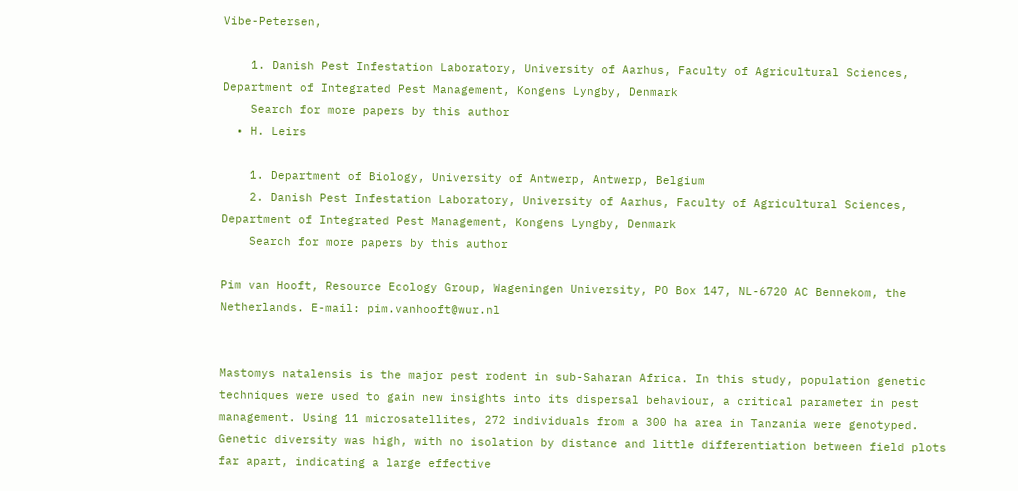Vibe-Petersen,

    1. Danish Pest Infestation Laboratory, University of Aarhus, Faculty of Agricultural Sciences, Department of Integrated Pest Management, Kongens Lyngby, Denmark
    Search for more papers by this author
  • H. Leirs

    1. Department of Biology, University of Antwerp, Antwerp, Belgium
    2. Danish Pest Infestation Laboratory, University of Aarhus, Faculty of Agricultural Sciences, Department of Integrated Pest Management, Kongens Lyngby, Denmark
    Search for more papers by this author

Pim van Hooft, Resource Ecology Group, Wageningen University, PO Box 147, NL-6720 AC Bennekom, the Netherlands. E-mail: pim.vanhooft@wur.nl


Mastomys natalensis is the major pest rodent in sub-Saharan Africa. In this study, population genetic techniques were used to gain new insights into its dispersal behaviour, a critical parameter in pest management. Using 11 microsatellites, 272 individuals from a 300 ha area in Tanzania were genotyped. Genetic diversity was high, with no isolation by distance and little differentiation between field plots far apart, indicating a large effective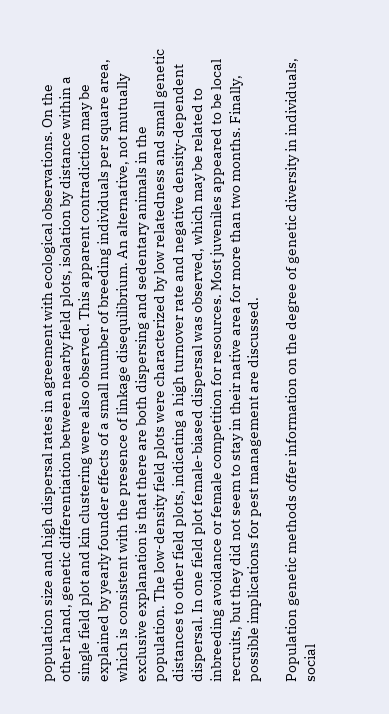population size and high dispersal rates in agreement with ecological observations. On the other hand, genetic differentiation between nearby field plots, isolation by distance within a single field plot and kin clustering were also observed. This apparent contradiction may be explained by yearly founder effects of a small number of breeding individuals per square area, which is consistent with the presence of linkage disequilibrium. An alternative, not mutually exclusive explanation is that there are both dispersing and sedentary animals in the population. The low-density field plots were characterized by low relatedness and small genetic distances to other field plots, indicating a high turnover rate and negative density-dependent dispersal. In one field plot female-biased dispersal was observed, which may be related to inbreeding avoidance or female competition for resources. Most juveniles appeared to be local recruits, but they did not seem to stay in their native area for more than two months. Finally, possible implications for pest management are discussed.

Population genetic methods offer information on the degree of genetic diversity in individuals, social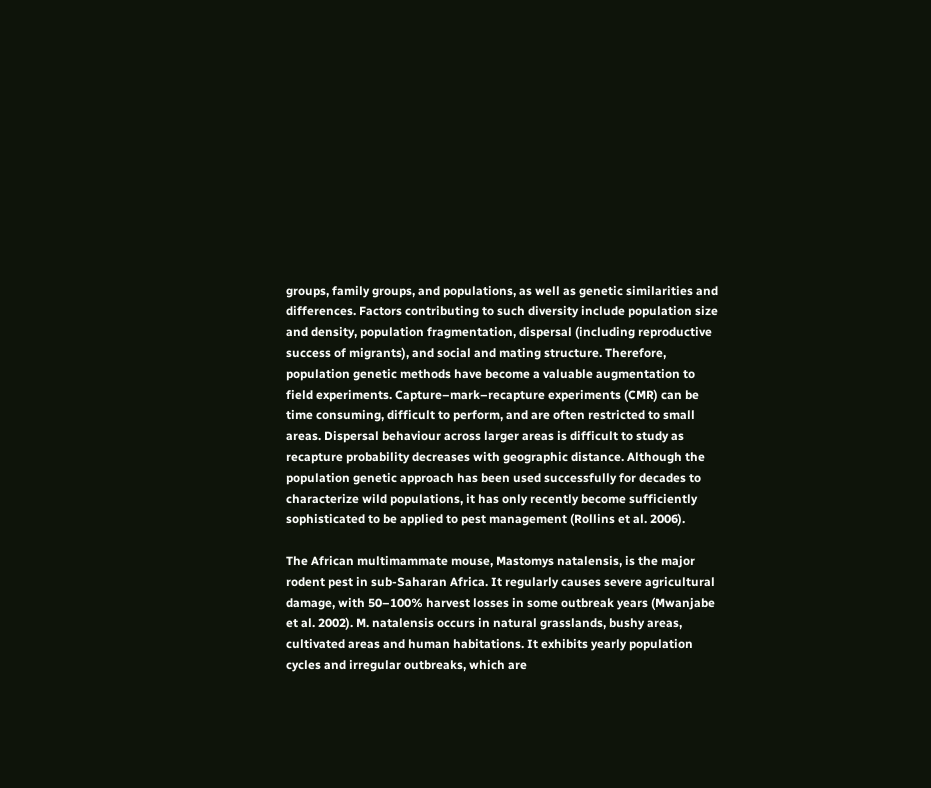groups, family groups, and populations, as well as genetic similarities and differences. Factors contributing to such diversity include population size and density, population fragmentation, dispersal (including reproductive success of migrants), and social and mating structure. Therefore, population genetic methods have become a valuable augmentation to field experiments. Capture–mark–recapture experiments (CMR) can be time consuming, difficult to perform, and are often restricted to small areas. Dispersal behaviour across larger areas is difficult to study as recapture probability decreases with geographic distance. Although the population genetic approach has been used successfully for decades to characterize wild populations, it has only recently become sufficiently sophisticated to be applied to pest management (Rollins et al. 2006).

The African multimammate mouse, Mastomys natalensis, is the major rodent pest in sub-Saharan Africa. It regularly causes severe agricultural damage, with 50–100% harvest losses in some outbreak years (Mwanjabe et al. 2002). M. natalensis occurs in natural grasslands, bushy areas, cultivated areas and human habitations. It exhibits yearly population cycles and irregular outbreaks, which are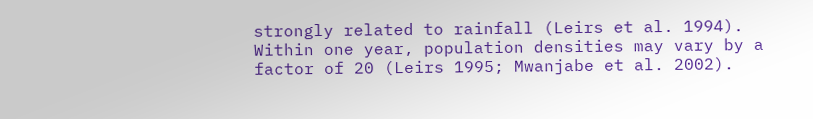strongly related to rainfall (Leirs et al. 1994). Within one year, population densities may vary by a factor of 20 (Leirs 1995; Mwanjabe et al. 2002).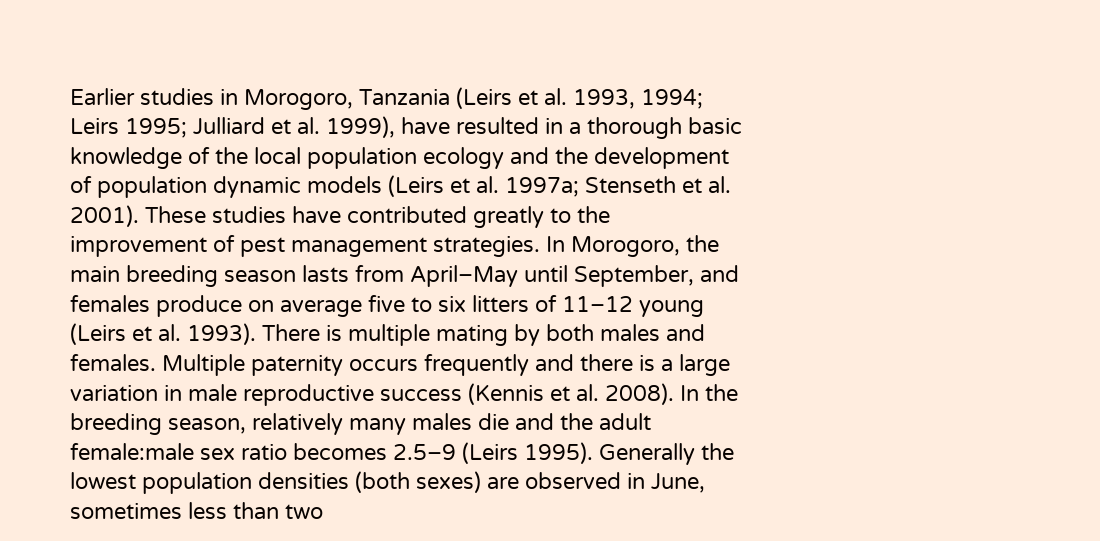Earlier studies in Morogoro, Tanzania (Leirs et al. 1993, 1994; Leirs 1995; Julliard et al. 1999), have resulted in a thorough basic knowledge of the local population ecology and the development of population dynamic models (Leirs et al. 1997a; Stenseth et al. 2001). These studies have contributed greatly to the improvement of pest management strategies. In Morogoro, the main breeding season lasts from April–May until September, and females produce on average five to six litters of 11–12 young (Leirs et al. 1993). There is multiple mating by both males and females. Multiple paternity occurs frequently and there is a large variation in male reproductive success (Kennis et al. 2008). In the breeding season, relatively many males die and the adult female:male sex ratio becomes 2.5–9 (Leirs 1995). Generally the lowest population densities (both sexes) are observed in June, sometimes less than two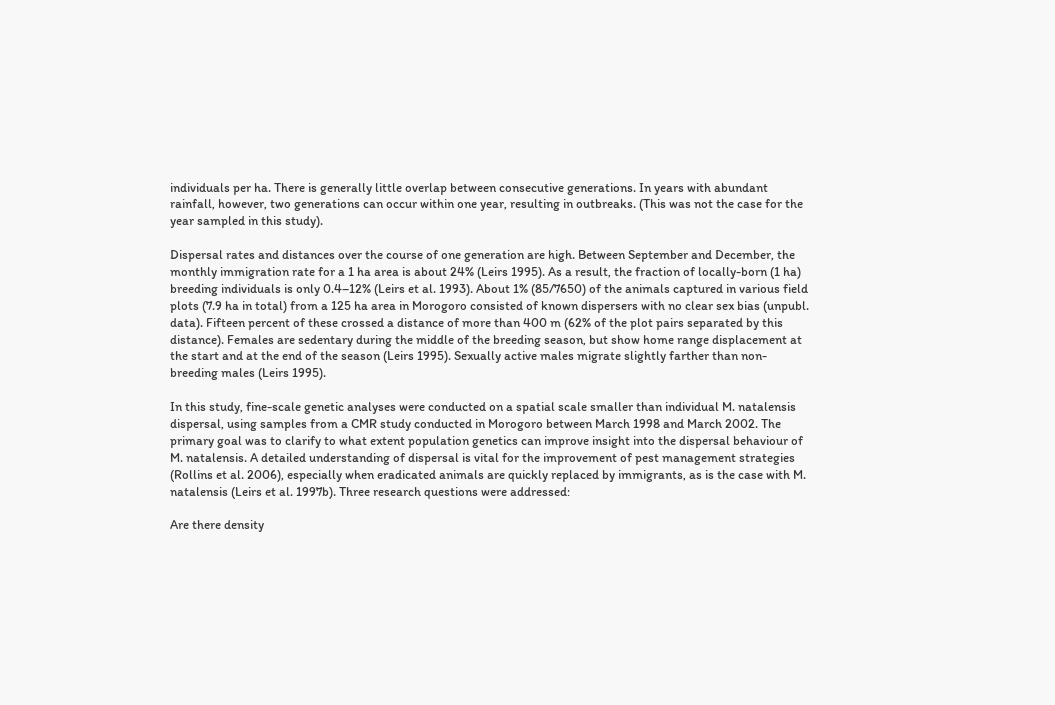individuals per ha. There is generally little overlap between consecutive generations. In years with abundant rainfall, however, two generations can occur within one year, resulting in outbreaks. (This was not the case for the year sampled in this study).

Dispersal rates and distances over the course of one generation are high. Between September and December, the monthly immigration rate for a 1 ha area is about 24% (Leirs 1995). As a result, the fraction of locally-born (1 ha) breeding individuals is only 0.4–12% (Leirs et al. 1993). About 1% (85/7650) of the animals captured in various field plots (7.9 ha in total) from a 125 ha area in Morogoro consisted of known dispersers with no clear sex bias (unpubl. data). Fifteen percent of these crossed a distance of more than 400 m (62% of the plot pairs separated by this distance). Females are sedentary during the middle of the breeding season, but show home range displacement at the start and at the end of the season (Leirs 1995). Sexually active males migrate slightly farther than non-breeding males (Leirs 1995).

In this study, fine-scale genetic analyses were conducted on a spatial scale smaller than individual M. natalensis dispersal, using samples from a CMR study conducted in Morogoro between March 1998 and March 2002. The primary goal was to clarify to what extent population genetics can improve insight into the dispersal behaviour of M. natalensis. A detailed understanding of dispersal is vital for the improvement of pest management strategies (Rollins et al. 2006), especially when eradicated animals are quickly replaced by immigrants, as is the case with M. natalensis (Leirs et al. 1997b). Three research questions were addressed:

Are there density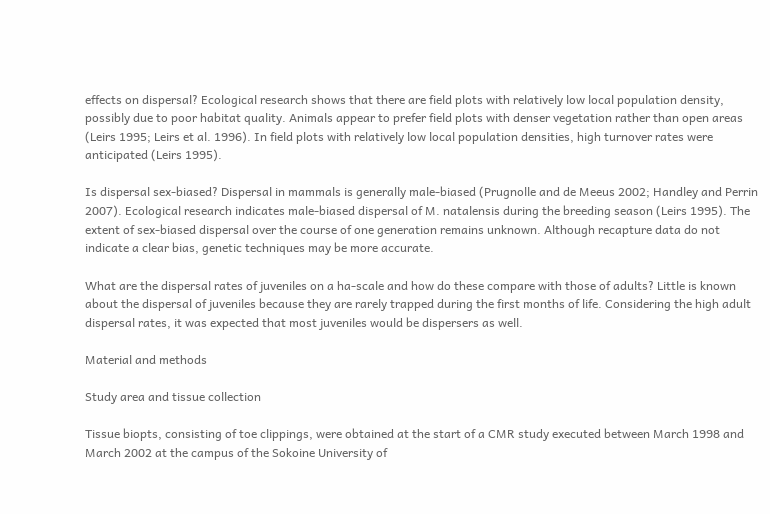effects on dispersal? Ecological research shows that there are field plots with relatively low local population density, possibly due to poor habitat quality. Animals appear to prefer field plots with denser vegetation rather than open areas (Leirs 1995; Leirs et al. 1996). In field plots with relatively low local population densities, high turnover rates were anticipated (Leirs 1995).

Is dispersal sex-biased? Dispersal in mammals is generally male-biased (Prugnolle and de Meeus 2002; Handley and Perrin 2007). Ecological research indicates male-biased dispersal of M. natalensis during the breeding season (Leirs 1995). The extent of sex-biased dispersal over the course of one generation remains unknown. Although recapture data do not indicate a clear bias, genetic techniques may be more accurate.

What are the dispersal rates of juveniles on a ha-scale and how do these compare with those of adults? Little is known about the dispersal of juveniles because they are rarely trapped during the first months of life. Considering the high adult dispersal rates, it was expected that most juveniles would be dispersers as well.

Material and methods

Study area and tissue collection

Tissue biopts, consisting of toe clippings, were obtained at the start of a CMR study executed between March 1998 and March 2002 at the campus of the Sokoine University of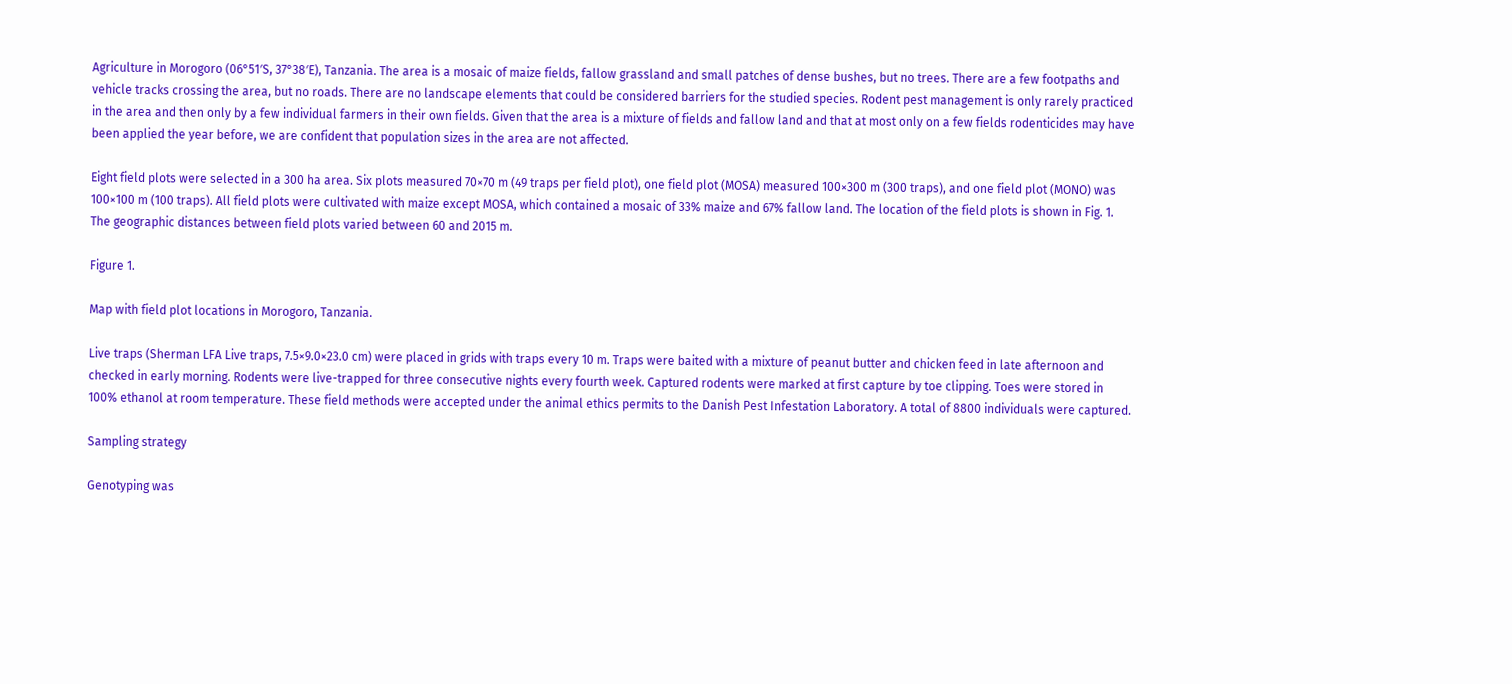Agriculture in Morogoro (06°51′S, 37°38′E), Tanzania. The area is a mosaic of maize fields, fallow grassland and small patches of dense bushes, but no trees. There are a few footpaths and vehicle tracks crossing the area, but no roads. There are no landscape elements that could be considered barriers for the studied species. Rodent pest management is only rarely practiced in the area and then only by a few individual farmers in their own fields. Given that the area is a mixture of fields and fallow land and that at most only on a few fields rodenticides may have been applied the year before, we are confident that population sizes in the area are not affected.

Eight field plots were selected in a 300 ha area. Six plots measured 70×70 m (49 traps per field plot), one field plot (MOSA) measured 100×300 m (300 traps), and one field plot (MONO) was 100×100 m (100 traps). All field plots were cultivated with maize except MOSA, which contained a mosaic of 33% maize and 67% fallow land. The location of the field plots is shown in Fig. 1. The geographic distances between field plots varied between 60 and 2015 m.

Figure 1.

Map with field plot locations in Morogoro, Tanzania.

Live traps (Sherman LFA Live traps, 7.5×9.0×23.0 cm) were placed in grids with traps every 10 m. Traps were baited with a mixture of peanut butter and chicken feed in late afternoon and checked in early morning. Rodents were live-trapped for three consecutive nights every fourth week. Captured rodents were marked at first capture by toe clipping. Toes were stored in 100% ethanol at room temperature. These field methods were accepted under the animal ethics permits to the Danish Pest Infestation Laboratory. A total of 8800 individuals were captured.

Sampling strategy

Genotyping was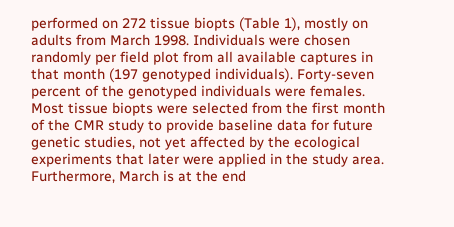performed on 272 tissue biopts (Table 1), mostly on adults from March 1998. Individuals were chosen randomly per field plot from all available captures in that month (197 genotyped individuals). Forty-seven percent of the genotyped individuals were females. Most tissue biopts were selected from the first month of the CMR study to provide baseline data for future genetic studies, not yet affected by the ecological experiments that later were applied in the study area. Furthermore, March is at the end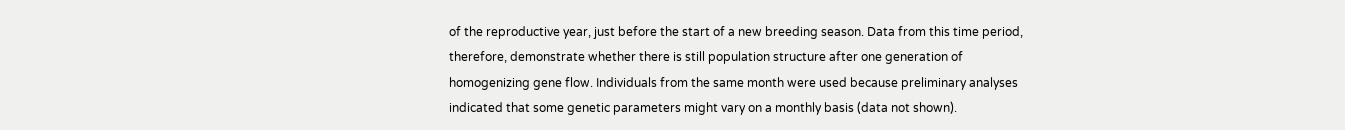of the reproductive year, just before the start of a new breeding season. Data from this time period, therefore, demonstrate whether there is still population structure after one generation of homogenizing gene flow. Individuals from the same month were used because preliminary analyses indicated that some genetic parameters might vary on a monthly basis (data not shown).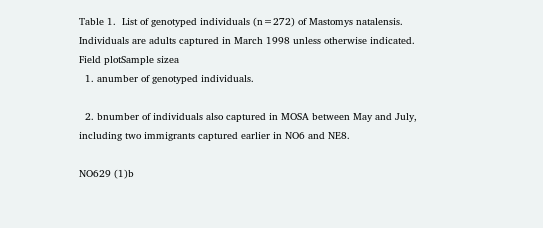Table 1.  List of genotyped individuals (n=272) of Mastomys natalensis. Individuals are adults captured in March 1998 unless otherwise indicated.
Field plotSample sizea
  1. anumber of genotyped individuals.

  2. bnumber of individuals also captured in MOSA between May and July, including two immigrants captured earlier in NO6 and NE8.

NO629 (1)b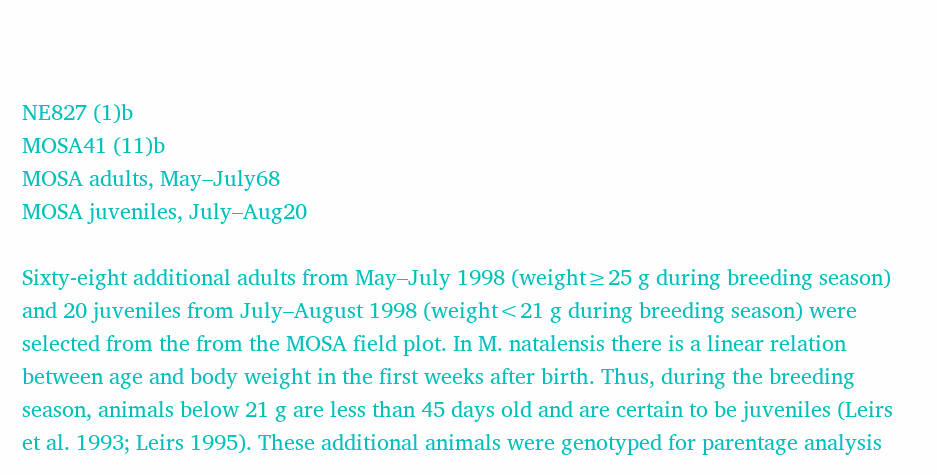NE827 (1)b
MOSA41 (11)b
MOSA adults, May–July68
MOSA juveniles, July–Aug20

Sixty-eight additional adults from May–July 1998 (weight≥25 g during breeding season) and 20 juveniles from July–August 1998 (weight<21 g during breeding season) were selected from the from the MOSA field plot. In M. natalensis there is a linear relation between age and body weight in the first weeks after birth. Thus, during the breeding season, animals below 21 g are less than 45 days old and are certain to be juveniles (Leirs et al. 1993; Leirs 1995). These additional animals were genotyped for parentage analysis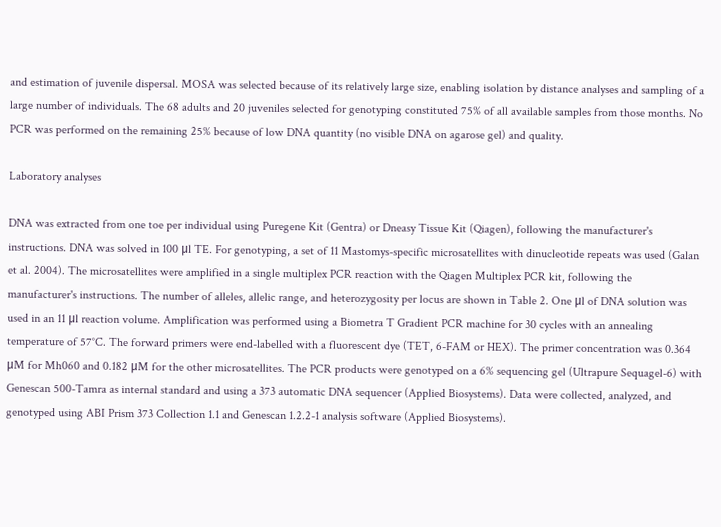and estimation of juvenile dispersal. MOSA was selected because of its relatively large size, enabling isolation by distance analyses and sampling of a large number of individuals. The 68 adults and 20 juveniles selected for genotyping constituted 75% of all available samples from those months. No PCR was performed on the remaining 25% because of low DNA quantity (no visible DNA on agarose gel) and quality.

Laboratory analyses

DNA was extracted from one toe per individual using Puregene Kit (Gentra) or Dneasy Tissue Kit (Qiagen), following the manufacturer's instructions. DNA was solved in 100 μl TE. For genotyping, a set of 11 Mastomys-specific microsatellites with dinucleotide repeats was used (Galan et al. 2004). The microsatellites were amplified in a single multiplex PCR reaction with the Qiagen Multiplex PCR kit, following the manufacturer's instructions. The number of alleles, allelic range, and heterozygosity per locus are shown in Table 2. One μl of DNA solution was used in an 11 μl reaction volume. Amplification was performed using a Biometra T Gradient PCR machine for 30 cycles with an annealing temperature of 57°C. The forward primers were end-labelled with a fluorescent dye (TET, 6-FAM or HEX). The primer concentration was 0.364 μM for Mh060 and 0.182 μM for the other microsatellites. The PCR products were genotyped on a 6% sequencing gel (Ultrapure Sequagel-6) with Genescan 500-Tamra as internal standard and using a 373 automatic DNA sequencer (Applied Biosystems). Data were collected, analyzed, and genotyped using ABI Prism 373 Collection 1.1 and Genescan 1.2.2-1 analysis software (Applied Biosystems).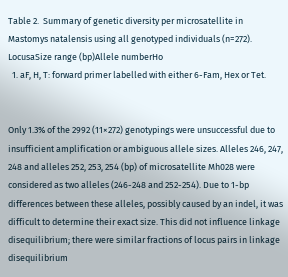Table 2.  Summary of genetic diversity per microsatellite in Mastomys natalensis using all genotyped individuals (n=272).
LocusaSize range (bp)Allele numberHo
  1. aF, H, T: forward primer labelled with either 6-Fam, Hex or Tet.


Only 1.3% of the 2992 (11×272) genotypings were unsuccessful due to insufficient amplification or ambiguous allele sizes. Alleles 246, 247, 248 and alleles 252, 253, 254 (bp) of microsatellite Mh028 were considered as two alleles (246-248 and 252-254). Due to 1-bp differences between these alleles, possibly caused by an indel, it was difficult to determine their exact size. This did not influence linkage disequilibrium; there were similar fractions of locus pairs in linkage disequilibrium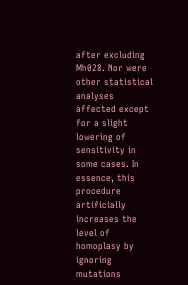after excluding Mh028. Nor were other statistical analyses affected except for a slight lowering of sensitivity in some cases. In essence, this procedure artificially increases the level of homoplasy by ignoring mutations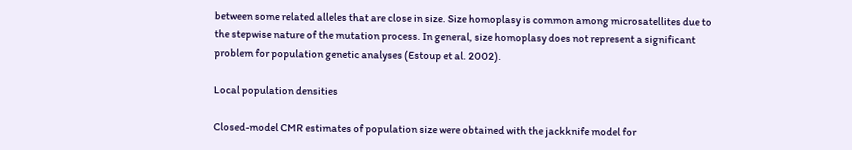between some related alleles that are close in size. Size homoplasy is common among microsatellites due to the stepwise nature of the mutation process. In general, size homoplasy does not represent a significant problem for population genetic analyses (Estoup et al. 2002).

Local population densities

Closed-model CMR estimates of population size were obtained with the jackknife model for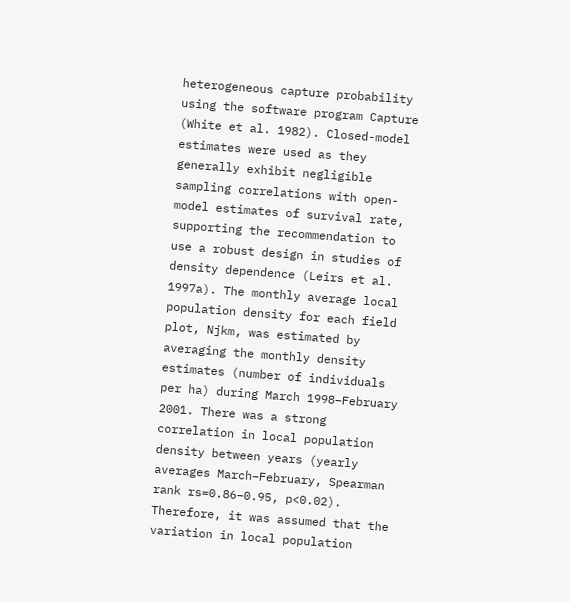heterogeneous capture probability using the software program Capture (White et al. 1982). Closed-model estimates were used as they generally exhibit negligible sampling correlations with open-model estimates of survival rate, supporting the recommendation to use a robust design in studies of density dependence (Leirs et al. 1997a). The monthly average local population density for each field plot, Njkm, was estimated by averaging the monthly density estimates (number of individuals per ha) during March 1998–February 2001. There was a strong correlation in local population density between years (yearly averages March–February, Spearman rank rs=0.86–0.95, p<0.02). Therefore, it was assumed that the variation in local population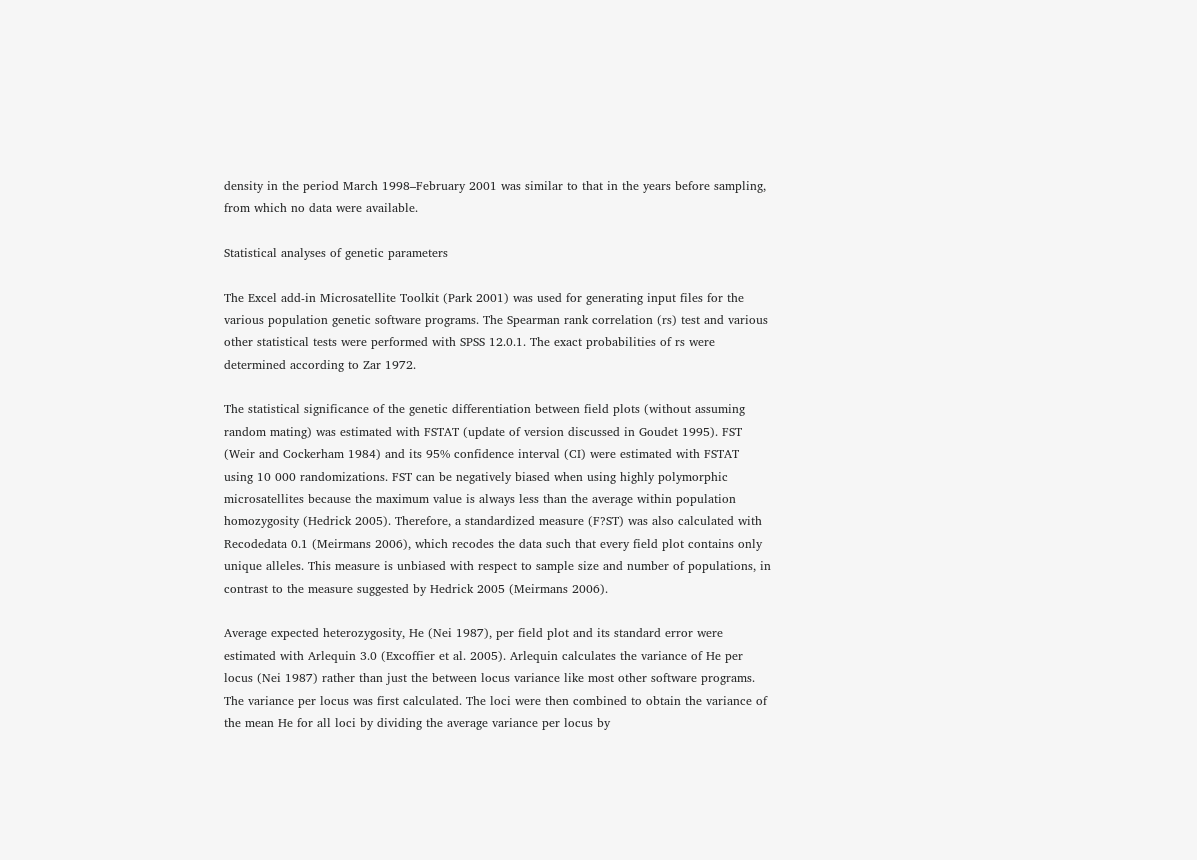density in the period March 1998–February 2001 was similar to that in the years before sampling, from which no data were available.

Statistical analyses of genetic parameters

The Excel add-in Microsatellite Toolkit (Park 2001) was used for generating input files for the various population genetic software programs. The Spearman rank correlation (rs) test and various other statistical tests were performed with SPSS 12.0.1. The exact probabilities of rs were determined according to Zar 1972.

The statistical significance of the genetic differentiation between field plots (without assuming random mating) was estimated with FSTAT (update of version discussed in Goudet 1995). FST (Weir and Cockerham 1984) and its 95% confidence interval (CI) were estimated with FSTAT using 10 000 randomizations. FST can be negatively biased when using highly polymorphic microsatellites because the maximum value is always less than the average within population homozygosity (Hedrick 2005). Therefore, a standardized measure (F?ST) was also calculated with Recodedata 0.1 (Meirmans 2006), which recodes the data such that every field plot contains only unique alleles. This measure is unbiased with respect to sample size and number of populations, in contrast to the measure suggested by Hedrick 2005 (Meirmans 2006).

Average expected heterozygosity, He (Nei 1987), per field plot and its standard error were estimated with Arlequin 3.0 (Excoffier et al. 2005). Arlequin calculates the variance of He per locus (Nei 1987) rather than just the between locus variance like most other software programs. The variance per locus was first calculated. The loci were then combined to obtain the variance of the mean He for all loci by dividing the average variance per locus by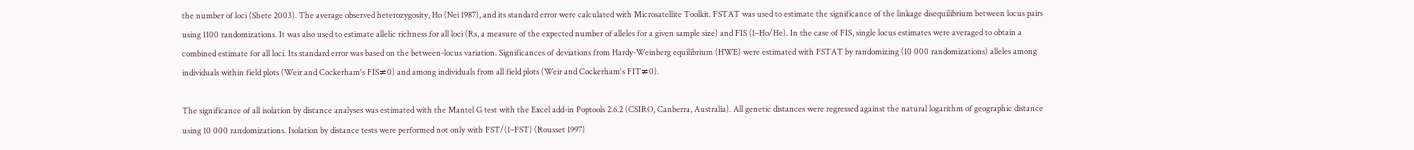the number of loci (Shete 2003). The average observed heterozygosity, Ho (Nei 1987), and its standard error were calculated with Microsatellite Toolkit. FSTAT was used to estimate the significance of the linkage disequilibrium between locus pairs using 1100 randomizations. It was also used to estimate allelic richness for all loci (Rs, a measure of the expected number of alleles for a given sample size) and FIS (1–Ho/He). In the case of FIS, single locus estimates were averaged to obtain a combined estimate for all loci. Its standard error was based on the between-locus variation. Significances of deviations from Hardy-Weinberg equilibrium (HWE) were estimated with FSTAT by randomizing (10 000 randomizations) alleles among individuals within field plots (Weir and Cockerham's FIS≠0) and among individuals from all field plots (Weir and Cockerham's FIT≠0).

The significance of all isolation by distance analyses was estimated with the Mantel G test with the Excel add-in Poptools 2.6.2 (CSIRO, Canberra, Australia). All genetic distances were regressed against the natural logarithm of geographic distance using 10 000 randomizations. Isolation by distance tests were performed not only with FST/(1–FST) (Rousset 1997)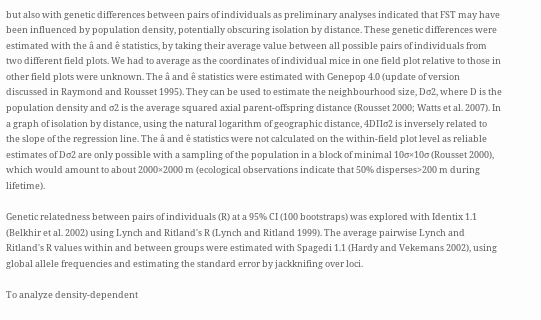but also with genetic differences between pairs of individuals as preliminary analyses indicated that FST may have been influenced by population density, potentially obscuring isolation by distance. These genetic differences were estimated with the â and ê statistics, by taking their average value between all possible pairs of individuals from two different field plots. We had to average as the coordinates of individual mice in one field plot relative to those in other field plots were unknown. The â and ê statistics were estimated with Genepop 4.0 (update of version discussed in Raymond and Rousset 1995). They can be used to estimate the neighbourhood size, Dσ2, where D is the population density and σ2 is the average squared axial parent-offspring distance (Rousset 2000; Watts et al. 2007). In a graph of isolation by distance, using the natural logarithm of geographic distance, 4DΠσ2 is inversely related to the slope of the regression line. The â and ê statistics were not calculated on the within-field plot level as reliable estimates of Dσ2 are only possible with a sampling of the population in a block of minimal 10σ×10σ (Rousset 2000), which would amount to about 2000×2000 m (ecological observations indicate that 50% disperses>200 m during lifetime).

Genetic relatedness between pairs of individuals (R) at a 95% CI (100 bootstraps) was explored with Identix 1.1 (Belkhir et al. 2002) using Lynch and Ritland's R (Lynch and Ritland 1999). The average pairwise Lynch and Ritland's R values within and between groups were estimated with Spagedi 1.1 (Hardy and Vekemans 2002), using global allele frequencies and estimating the standard error by jackknifing over loci.

To analyze density-dependent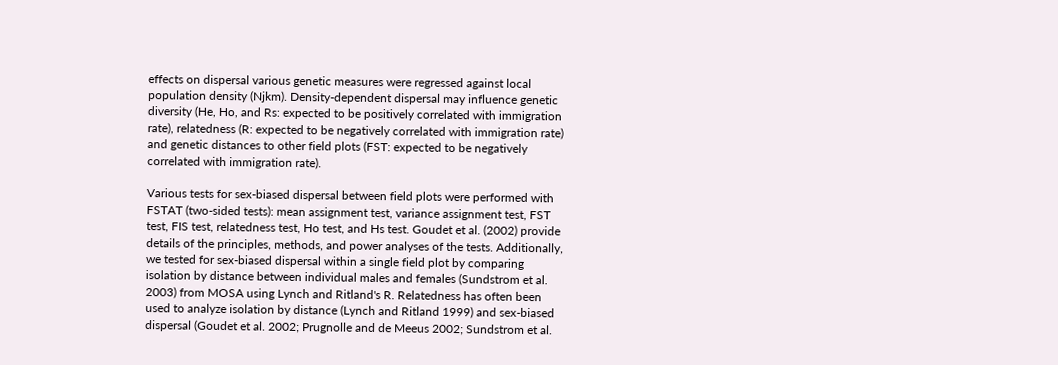effects on dispersal various genetic measures were regressed against local population density (Njkm). Density-dependent dispersal may influence genetic diversity (He, Ho, and Rs: expected to be positively correlated with immigration rate), relatedness (R: expected to be negatively correlated with immigration rate) and genetic distances to other field plots (FST: expected to be negatively correlated with immigration rate).

Various tests for sex-biased dispersal between field plots were performed with FSTAT (two-sided tests): mean assignment test, variance assignment test, FST test, FIS test, relatedness test, Ho test, and Hs test. Goudet et al. (2002) provide details of the principles, methods, and power analyses of the tests. Additionally, we tested for sex-biased dispersal within a single field plot by comparing isolation by distance between individual males and females (Sundstrom et al. 2003) from MOSA using Lynch and Ritland's R. Relatedness has often been used to analyze isolation by distance (Lynch and Ritland 1999) and sex-biased dispersal (Goudet et al. 2002; Prugnolle and de Meeus 2002; Sundstrom et al.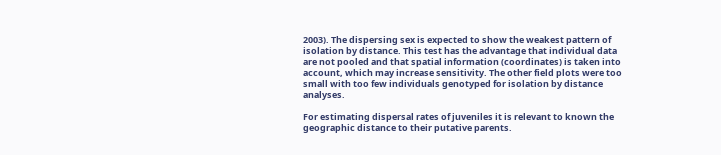2003). The dispersing sex is expected to show the weakest pattern of isolation by distance. This test has the advantage that individual data are not pooled and that spatial information (coordinates) is taken into account, which may increase sensitivity. The other field plots were too small with too few individuals genotyped for isolation by distance analyses.

For estimating dispersal rates of juveniles it is relevant to known the geographic distance to their putative parents.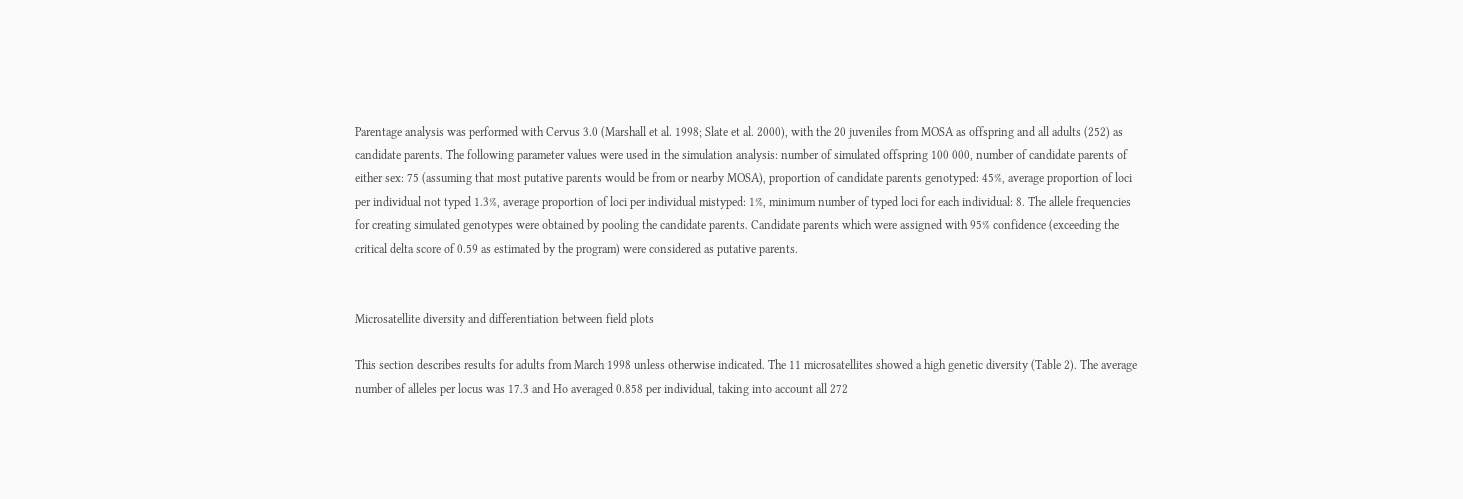Parentage analysis was performed with Cervus 3.0 (Marshall et al. 1998; Slate et al. 2000), with the 20 juveniles from MOSA as offspring and all adults (252) as candidate parents. The following parameter values were used in the simulation analysis: number of simulated offspring 100 000, number of candidate parents of either sex: 75 (assuming that most putative parents would be from or nearby MOSA), proportion of candidate parents genotyped: 45%, average proportion of loci per individual not typed 1.3%, average proportion of loci per individual mistyped: 1%, minimum number of typed loci for each individual: 8. The allele frequencies for creating simulated genotypes were obtained by pooling the candidate parents. Candidate parents which were assigned with 95% confidence (exceeding the critical delta score of 0.59 as estimated by the program) were considered as putative parents.


Microsatellite diversity and differentiation between field plots

This section describes results for adults from March 1998 unless otherwise indicated. The 11 microsatellites showed a high genetic diversity (Table 2). The average number of alleles per locus was 17.3 and Ho averaged 0.858 per individual, taking into account all 272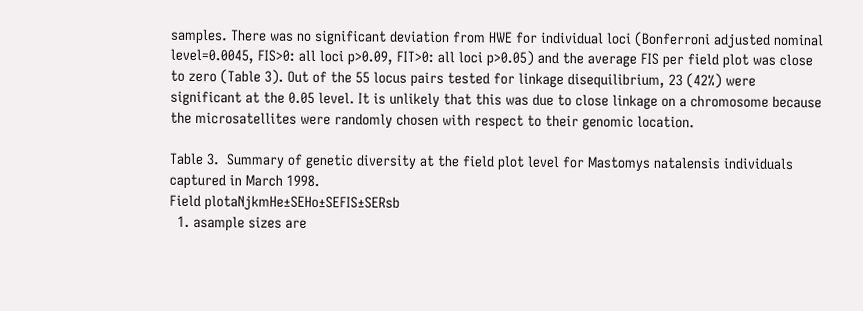samples. There was no significant deviation from HWE for individual loci (Bonferroni adjusted nominal level=0.0045, FIS>0: all loci p>0.09, FIT>0: all loci p>0.05) and the average FIS per field plot was close to zero (Table 3). Out of the 55 locus pairs tested for linkage disequilibrium, 23 (42%) were significant at the 0.05 level. It is unlikely that this was due to close linkage on a chromosome because the microsatellites were randomly chosen with respect to their genomic location.

Table 3.  Summary of genetic diversity at the field plot level for Mastomys natalensis individuals captured in March 1998.
Field plotaNjkmHe±SEHo±SEFIS±SERsb
  1. asample sizes are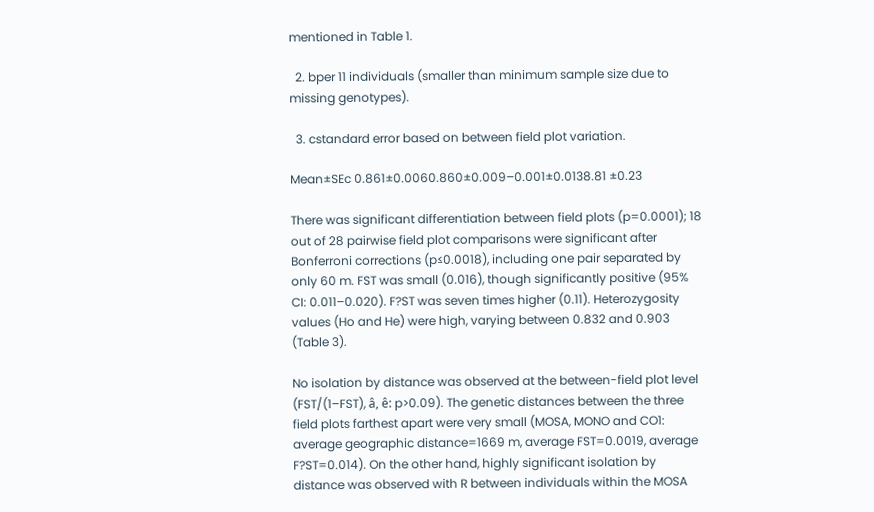mentioned in Table 1.

  2. bper 11 individuals (smaller than minimum sample size due to missing genotypes).

  3. cstandard error based on between field plot variation.

Mean±SEc 0.861±0.0060.860±0.009–0.001±0.0138.81 ±0.23

There was significant differentiation between field plots (p=0.0001); 18 out of 28 pairwise field plot comparisons were significant after Bonferroni corrections (p≤0.0018), including one pair separated by only 60 m. FST was small (0.016), though significantly positive (95% CI: 0.011–0.020). F?ST was seven times higher (0.11). Heterozygosity values (Ho and He) were high, varying between 0.832 and 0.903 (Table 3).

No isolation by distance was observed at the between-field plot level (FST/(1–FST), â, ê: p>0.09). The genetic distances between the three field plots farthest apart were very small (MOSA, MONO and CO1: average geographic distance=1669 m, average FST=0.0019, average F?ST=0.014). On the other hand, highly significant isolation by distance was observed with R between individuals within the MOSA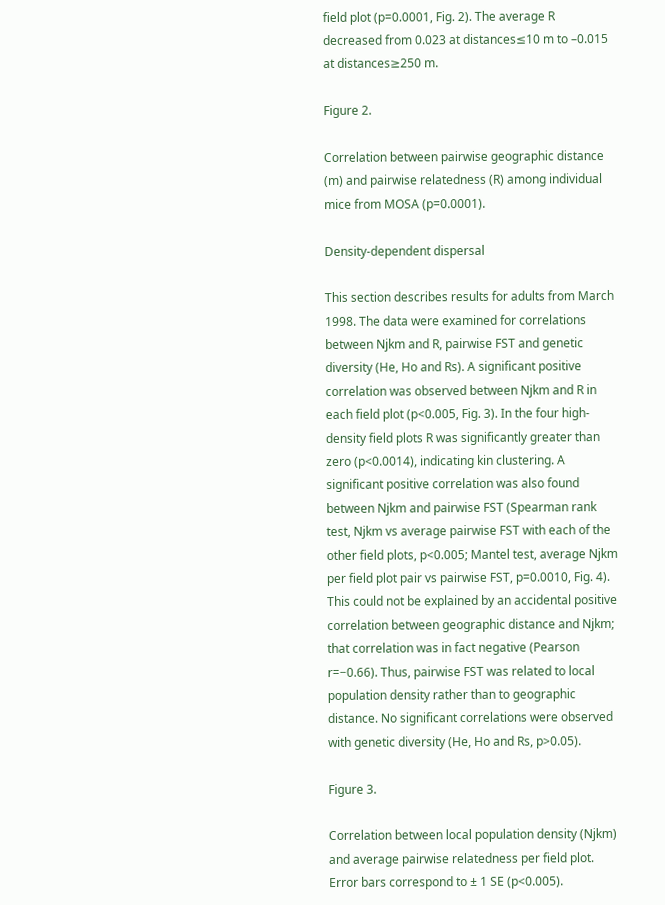field plot (p=0.0001, Fig. 2). The average R decreased from 0.023 at distances≤10 m to –0.015 at distances≥250 m.

Figure 2.

Correlation between pairwise geographic distance (m) and pairwise relatedness (R) among individual mice from MOSA (p=0.0001).

Density-dependent dispersal

This section describes results for adults from March 1998. The data were examined for correlations between Njkm and R, pairwise FST and genetic diversity (He, Ho and Rs). A significant positive correlation was observed between Njkm and R in each field plot (p<0.005, Fig. 3). In the four high-density field plots R was significantly greater than zero (p<0.0014), indicating kin clustering. A significant positive correlation was also found between Njkm and pairwise FST (Spearman rank test, Njkm vs average pairwise FST with each of the other field plots, p<0.005; Mantel test, average Njkm per field plot pair vs pairwise FST, p=0.0010, Fig. 4). This could not be explained by an accidental positive correlation between geographic distance and Njkm; that correlation was in fact negative (Pearson r=−0.66). Thus, pairwise FST was related to local population density rather than to geographic distance. No significant correlations were observed with genetic diversity (He, Ho and Rs, p>0.05).

Figure 3.

Correlation between local population density (Njkm) and average pairwise relatedness per field plot. Error bars correspond to ± 1 SE (p<0.005).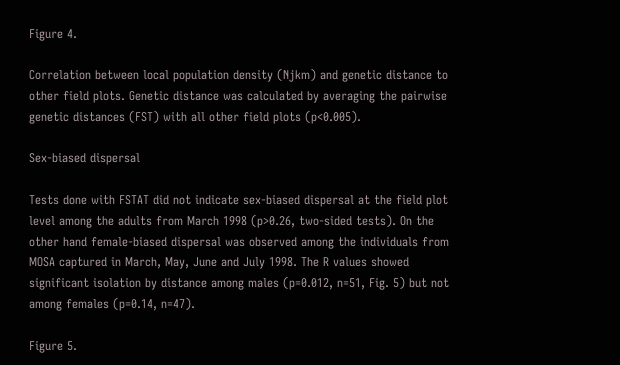Figure 4.

Correlation between local population density (Njkm) and genetic distance to other field plots. Genetic distance was calculated by averaging the pairwise genetic distances (FST) with all other field plots (p<0.005).

Sex-biased dispersal

Tests done with FSTAT did not indicate sex-biased dispersal at the field plot level among the adults from March 1998 (p>0.26, two-sided tests). On the other hand female-biased dispersal was observed among the individuals from MOSA captured in March, May, June and July 1998. The R values showed significant isolation by distance among males (p=0.012, n=51, Fig. 5) but not among females (p=0.14, n=47).

Figure 5.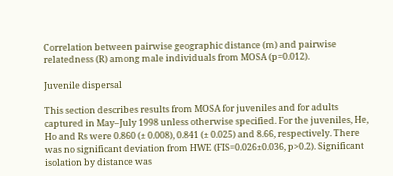Correlation between pairwise geographic distance (m) and pairwise relatedness (R) among male individuals from MOSA (p=0.012).

Juvenile dispersal

This section describes results from MOSA for juveniles and for adults captured in May–July 1998 unless otherwise specified. For the juveniles, He, Ho and Rs were 0.860 (± 0.008), 0.841 (± 0.025) and 8.66, respectively. There was no significant deviation from HWE (FIS=0.026±0.036, p>0.2). Significant isolation by distance was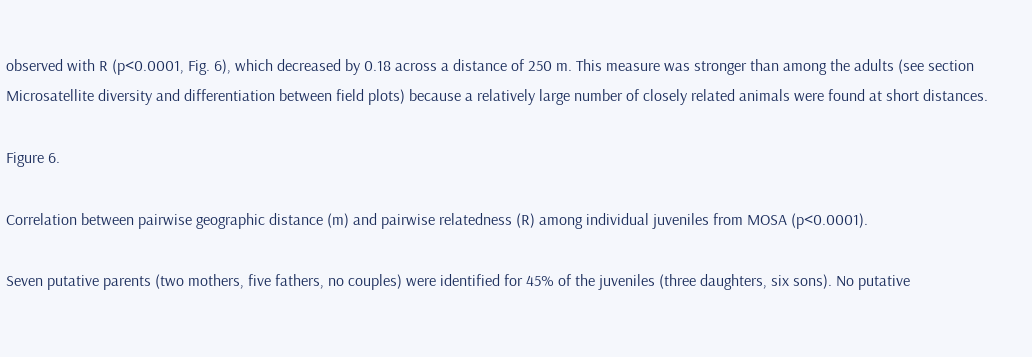observed with R (p<0.0001, Fig. 6), which decreased by 0.18 across a distance of 250 m. This measure was stronger than among the adults (see section Microsatellite diversity and differentiation between field plots) because a relatively large number of closely related animals were found at short distances.

Figure 6.

Correlation between pairwise geographic distance (m) and pairwise relatedness (R) among individual juveniles from MOSA (p<0.0001).

Seven putative parents (two mothers, five fathers, no couples) were identified for 45% of the juveniles (three daughters, six sons). No putative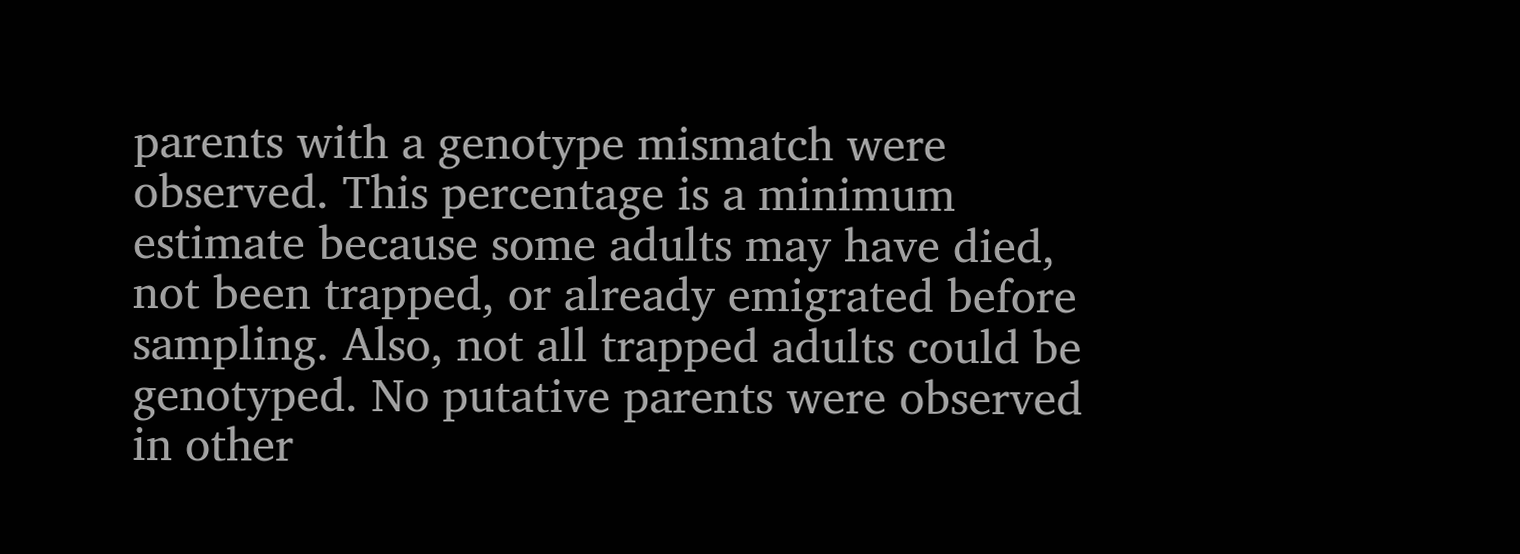parents with a genotype mismatch were observed. This percentage is a minimum estimate because some adults may have died, not been trapped, or already emigrated before sampling. Also, not all trapped adults could be genotyped. No putative parents were observed in other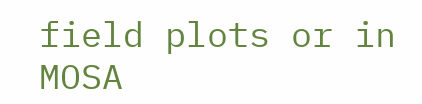field plots or in MOSA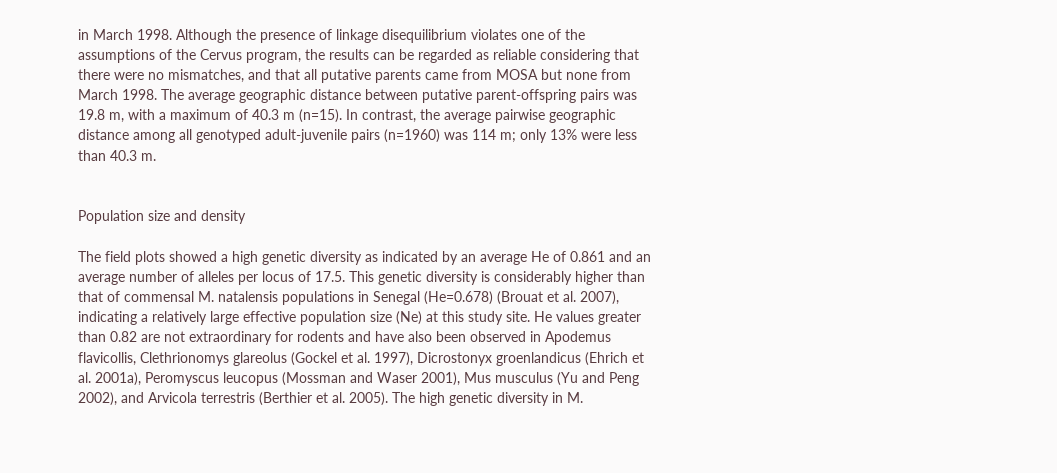in March 1998. Although the presence of linkage disequilibrium violates one of the assumptions of the Cervus program, the results can be regarded as reliable considering that there were no mismatches, and that all putative parents came from MOSA but none from March 1998. The average geographic distance between putative parent-offspring pairs was 19.8 m, with a maximum of 40.3 m (n=15). In contrast, the average pairwise geographic distance among all genotyped adult-juvenile pairs (n=1960) was 114 m; only 13% were less than 40.3 m.


Population size and density

The field plots showed a high genetic diversity as indicated by an average He of 0.861 and an average number of alleles per locus of 17.5. This genetic diversity is considerably higher than that of commensal M. natalensis populations in Senegal (He=0.678) (Brouat et al. 2007), indicating a relatively large effective population size (Ne) at this study site. He values greater than 0.82 are not extraordinary for rodents and have also been observed in Apodemus flavicollis, Clethrionomys glareolus (Gockel et al. 1997), Dicrostonyx groenlandicus (Ehrich et al. 2001a), Peromyscus leucopus (Mossman and Waser 2001), Mus musculus (Yu and Peng 2002), and Arvicola terrestris (Berthier et al. 2005). The high genetic diversity in M.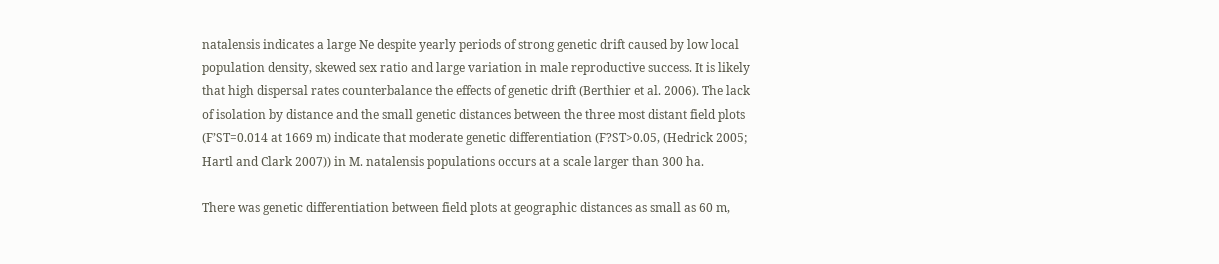natalensis indicates a large Ne despite yearly periods of strong genetic drift caused by low local population density, skewed sex ratio and large variation in male reproductive success. It is likely that high dispersal rates counterbalance the effects of genetic drift (Berthier et al. 2006). The lack of isolation by distance and the small genetic distances between the three most distant field plots (F’ST=0.014 at 1669 m) indicate that moderate genetic differentiation (F?ST>0.05, (Hedrick 2005; Hartl and Clark 2007)) in M. natalensis populations occurs at a scale larger than 300 ha.

There was genetic differentiation between field plots at geographic distances as small as 60 m,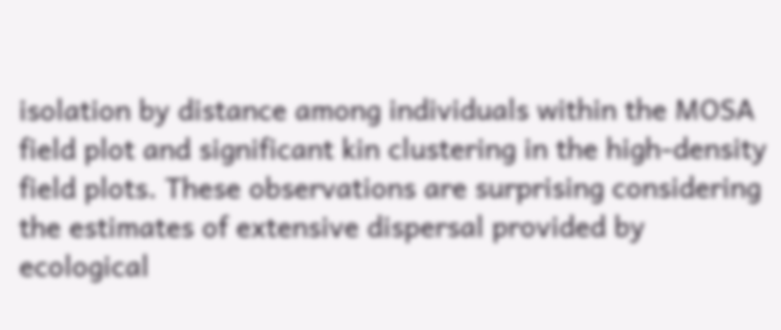isolation by distance among individuals within the MOSA field plot and significant kin clustering in the high-density field plots. These observations are surprising considering the estimates of extensive dispersal provided by ecological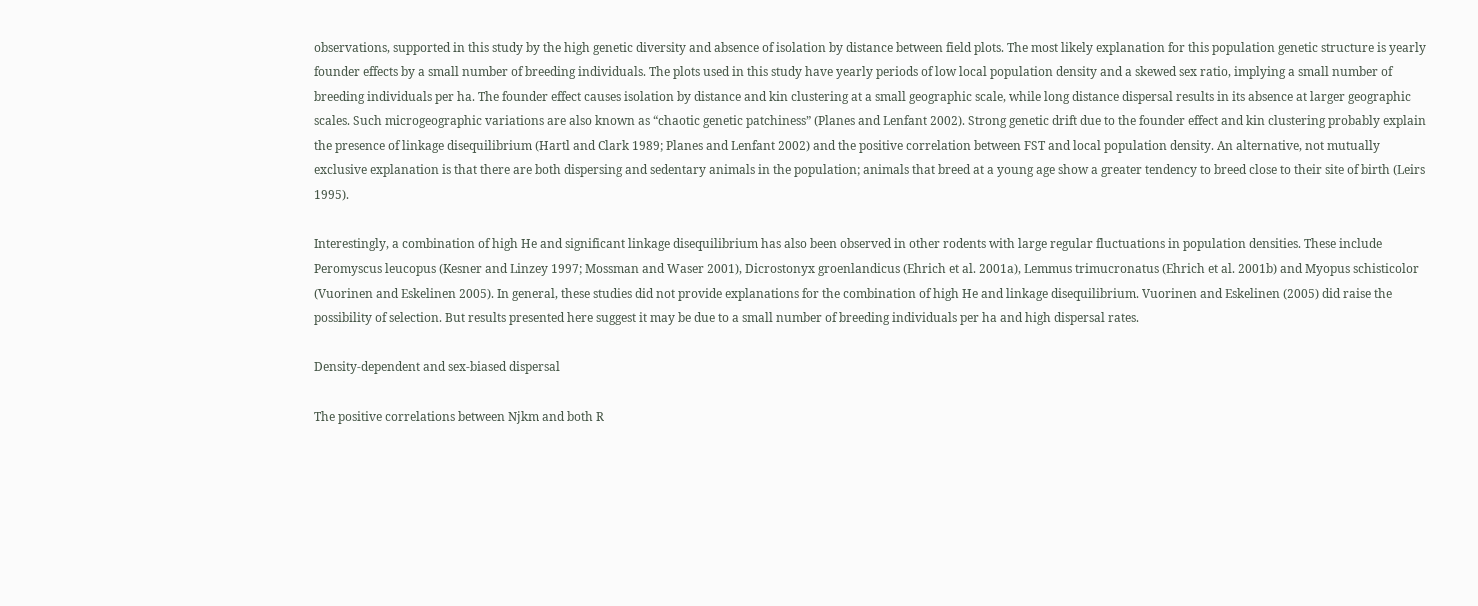observations, supported in this study by the high genetic diversity and absence of isolation by distance between field plots. The most likely explanation for this population genetic structure is yearly founder effects by a small number of breeding individuals. The plots used in this study have yearly periods of low local population density and a skewed sex ratio, implying a small number of breeding individuals per ha. The founder effect causes isolation by distance and kin clustering at a small geographic scale, while long distance dispersal results in its absence at larger geographic scales. Such microgeographic variations are also known as “chaotic genetic patchiness” (Planes and Lenfant 2002). Strong genetic drift due to the founder effect and kin clustering probably explain the presence of linkage disequilibrium (Hartl and Clark 1989; Planes and Lenfant 2002) and the positive correlation between FST and local population density. An alternative, not mutually exclusive explanation is that there are both dispersing and sedentary animals in the population; animals that breed at a young age show a greater tendency to breed close to their site of birth (Leirs 1995).

Interestingly, a combination of high He and significant linkage disequilibrium has also been observed in other rodents with large regular fluctuations in population densities. These include Peromyscus leucopus (Kesner and Linzey 1997; Mossman and Waser 2001), Dicrostonyx groenlandicus (Ehrich et al. 2001a), Lemmus trimucronatus (Ehrich et al. 2001b) and Myopus schisticolor (Vuorinen and Eskelinen 2005). In general, these studies did not provide explanations for the combination of high He and linkage disequilibrium. Vuorinen and Eskelinen (2005) did raise the possibility of selection. But results presented here suggest it may be due to a small number of breeding individuals per ha and high dispersal rates.

Density-dependent and sex-biased dispersal

The positive correlations between Njkm and both R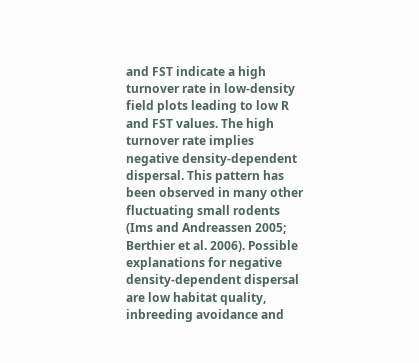and FST indicate a high turnover rate in low-density field plots leading to low R and FST values. The high turnover rate implies negative density-dependent dispersal. This pattern has been observed in many other fluctuating small rodents (Ims and Andreassen 2005; Berthier et al. 2006). Possible explanations for negative density-dependent dispersal are low habitat quality, inbreeding avoidance and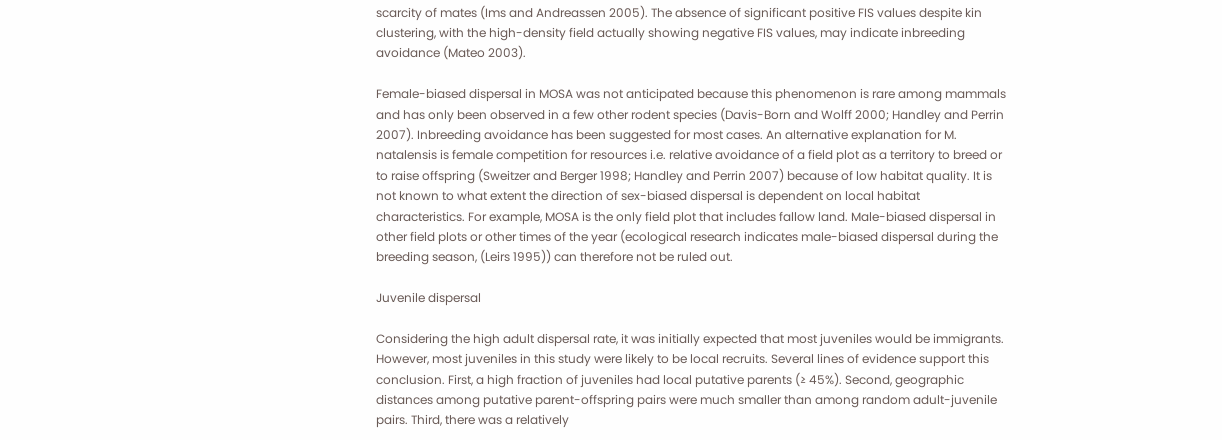scarcity of mates (Ims and Andreassen 2005). The absence of significant positive FIS values despite kin clustering, with the high-density field actually showing negative FIS values, may indicate inbreeding avoidance (Mateo 2003).

Female-biased dispersal in MOSA was not anticipated because this phenomenon is rare among mammals and has only been observed in a few other rodent species (Davis-Born and Wolff 2000; Handley and Perrin 2007). Inbreeding avoidance has been suggested for most cases. An alternative explanation for M. natalensis is female competition for resources i.e. relative avoidance of a field plot as a territory to breed or to raise offspring (Sweitzer and Berger 1998; Handley and Perrin 2007) because of low habitat quality. It is not known to what extent the direction of sex-biased dispersal is dependent on local habitat characteristics. For example, MOSA is the only field plot that includes fallow land. Male-biased dispersal in other field plots or other times of the year (ecological research indicates male-biased dispersal during the breeding season, (Leirs 1995)) can therefore not be ruled out.

Juvenile dispersal

Considering the high adult dispersal rate, it was initially expected that most juveniles would be immigrants. However, most juveniles in this study were likely to be local recruits. Several lines of evidence support this conclusion. First, a high fraction of juveniles had local putative parents (≥ 45%). Second, geographic distances among putative parent-offspring pairs were much smaller than among random adult-juvenile pairs. Third, there was a relatively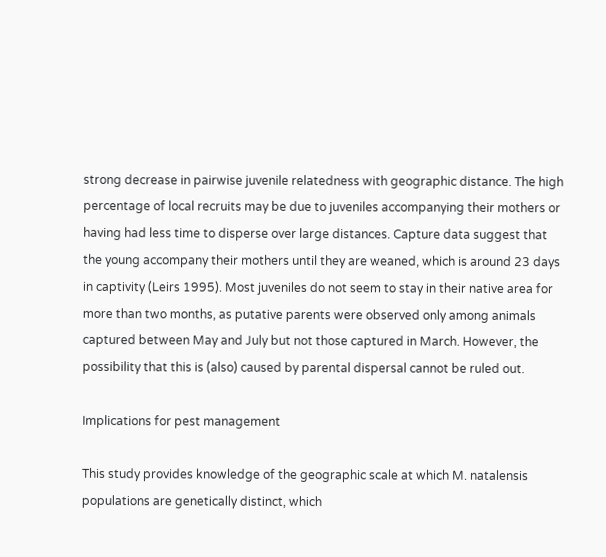strong decrease in pairwise juvenile relatedness with geographic distance. The high percentage of local recruits may be due to juveniles accompanying their mothers or having had less time to disperse over large distances. Capture data suggest that the young accompany their mothers until they are weaned, which is around 23 days in captivity (Leirs 1995). Most juveniles do not seem to stay in their native area for more than two months, as putative parents were observed only among animals captured between May and July but not those captured in March. However, the possibility that this is (also) caused by parental dispersal cannot be ruled out.

Implications for pest management

This study provides knowledge of the geographic scale at which M. natalensis populations are genetically distinct, which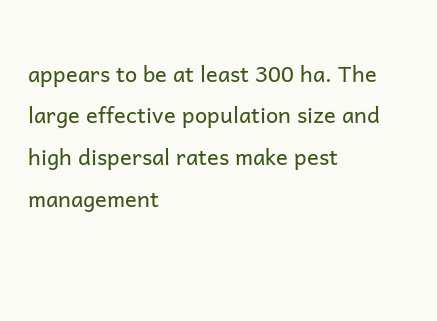appears to be at least 300 ha. The large effective population size and high dispersal rates make pest management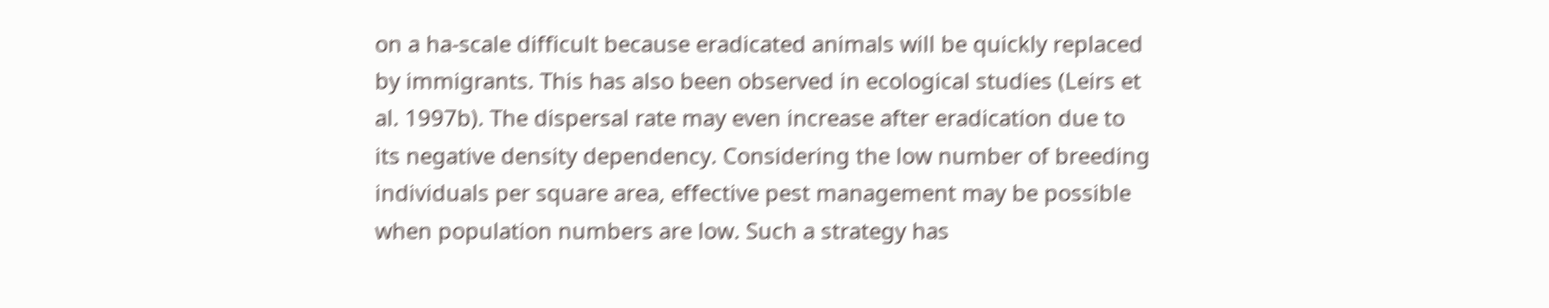on a ha-scale difficult because eradicated animals will be quickly replaced by immigrants. This has also been observed in ecological studies (Leirs et al. 1997b). The dispersal rate may even increase after eradication due to its negative density dependency. Considering the low number of breeding individuals per square area, effective pest management may be possible when population numbers are low. Such a strategy has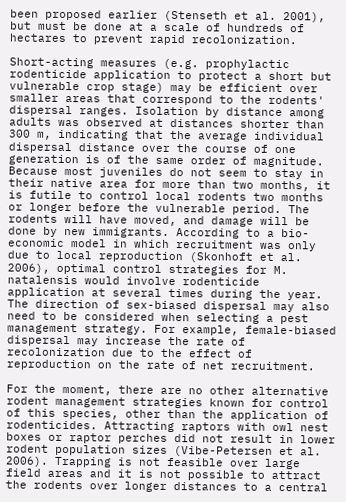been proposed earlier (Stenseth et al. 2001), but must be done at a scale of hundreds of hectares to prevent rapid recolonization.

Short-acting measures (e.g. prophylactic rodenticide application to protect a short but vulnerable crop stage) may be efficient over smaller areas that correspond to the rodents' dispersal ranges. Isolation by distance among adults was observed at distances shorter than 300 m, indicating that the average individual dispersal distance over the course of one generation is of the same order of magnitude. Because most juveniles do not seem to stay in their native area for more than two months, it is futile to control local rodents two months or longer before the vulnerable period. The rodents will have moved, and damage will be done by new immigrants. According to a bio-economic model in which recruitment was only due to local reproduction (Skonhoft et al. 2006), optimal control strategies for M. natalensis would involve rodenticide application at several times during the year. The direction of sex-biased dispersal may also need to be considered when selecting a pest management strategy. For example, female-biased dispersal may increase the rate of recolonization due to the effect of reproduction on the rate of net recruitment.

For the moment, there are no other alternative rodent management strategies known for control of this species, other than the application of rodenticides. Attracting raptors with owl nest boxes or raptor perches did not result in lower rodent population sizes (Vibe-Petersen et al. 2006). Trapping is not feasible over large field areas and it is not possible to attract the rodents over longer distances to a central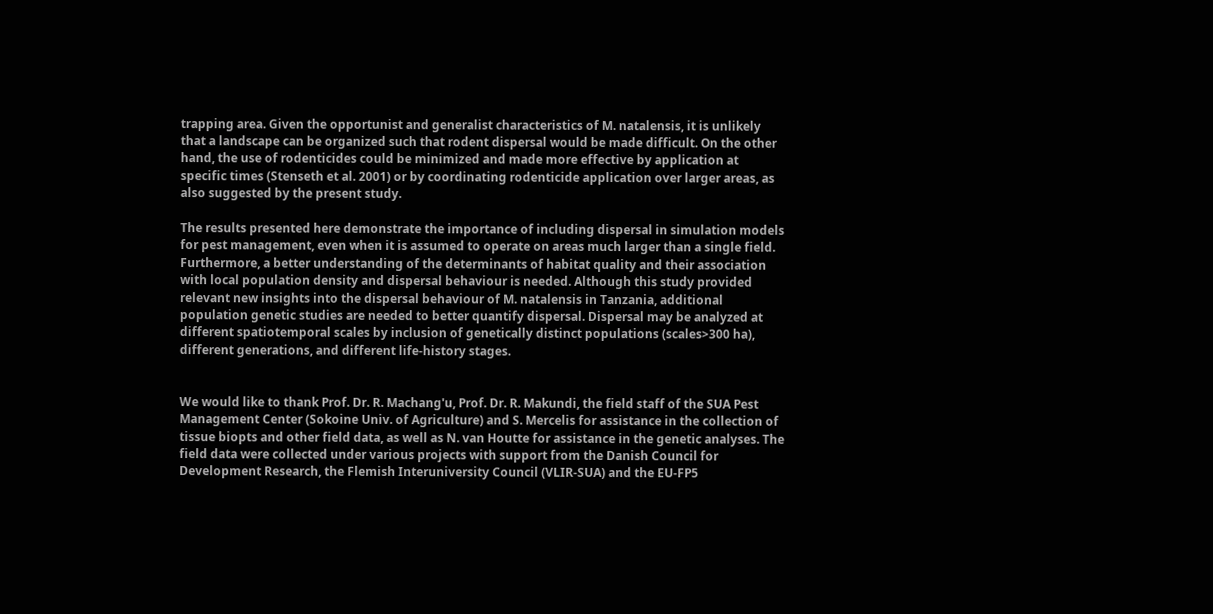trapping area. Given the opportunist and generalist characteristics of M. natalensis, it is unlikely that a landscape can be organized such that rodent dispersal would be made difficult. On the other hand, the use of rodenticides could be minimized and made more effective by application at specific times (Stenseth et al. 2001) or by coordinating rodenticide application over larger areas, as also suggested by the present study.

The results presented here demonstrate the importance of including dispersal in simulation models for pest management, even when it is assumed to operate on areas much larger than a single field. Furthermore, a better understanding of the determinants of habitat quality and their association with local population density and dispersal behaviour is needed. Although this study provided relevant new insights into the dispersal behaviour of M. natalensis in Tanzania, additional population genetic studies are needed to better quantify dispersal. Dispersal may be analyzed at different spatiotemporal scales by inclusion of genetically distinct populations (scales>300 ha), different generations, and different life-history stages.


We would like to thank Prof. Dr. R. Machang'u, Prof. Dr. R. Makundi, the field staff of the SUA Pest Management Center (Sokoine Univ. of Agriculture) and S. Mercelis for assistance in the collection of tissue biopts and other field data, as well as N. van Houtte for assistance in the genetic analyses. The field data were collected under various projects with support from the Danish Council for Development Research, the Flemish Interuniversity Council (VLIR-SUA) and the EU-FP5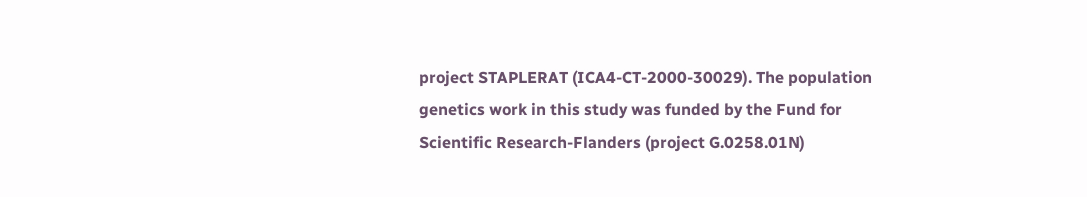project STAPLERAT (ICA4-CT-2000-30029). The population genetics work in this study was funded by the Fund for Scientific Research-Flanders (project G.0258.01N)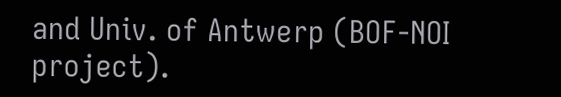and Univ. of Antwerp (BOF-NOI project).